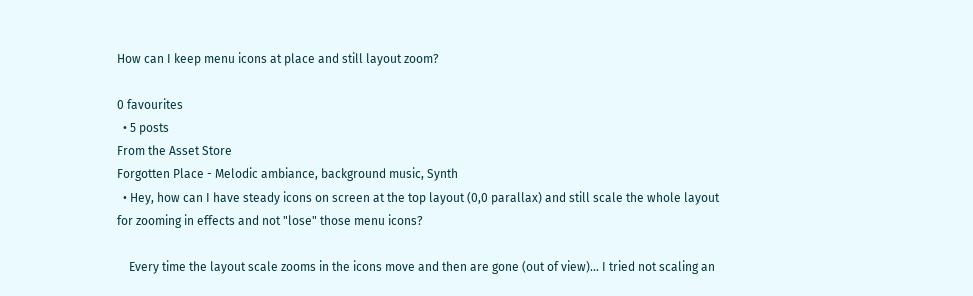How can I keep menu icons at place and still layout zoom?

0 favourites
  • 5 posts
From the Asset Store
Forgotten Place - Melodic ambiance, background music, Synth
  • Hey, how can I have steady icons on screen at the top layout (0,0 parallax) and still scale the whole layout for zooming in effects and not "lose" those menu icons?

    Every time the layout scale zooms in the icons move and then are gone (out of view)... I tried not scaling an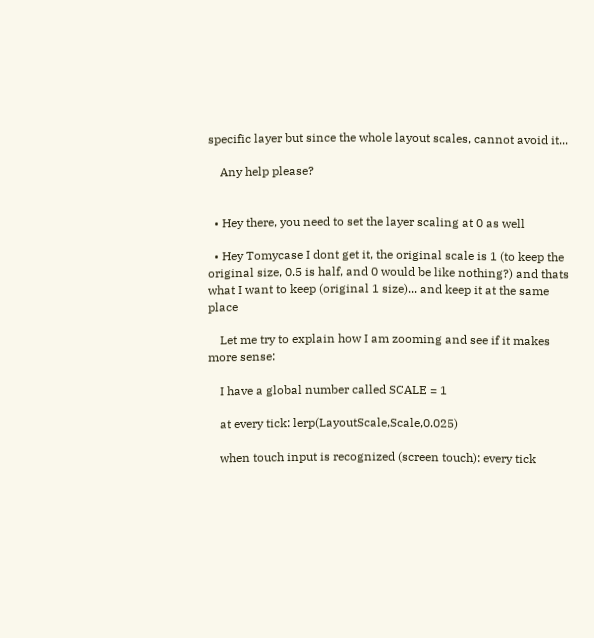specific layer but since the whole layout scales, cannot avoid it...

    Any help please?


  • Hey there, you need to set the layer scaling at 0 as well

  • Hey Tomycase I dont get it, the original scale is 1 (to keep the original size, 0.5 is half, and 0 would be like nothing?) and thats what I want to keep (original 1 size)... and keep it at the same place

    Let me try to explain how I am zooming and see if it makes more sense:

    I have a global number called SCALE = 1

    at every tick: lerp(LayoutScale,Scale,0.025)

    when touch input is recognized (screen touch): every tick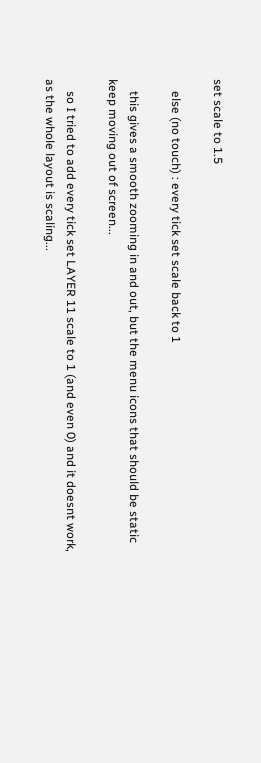set scale to 1.5

    else (no touch) : every tick set scale back to 1

    this gives a smooth zooming in and out, but the menu icons that should be static keep moving out of screen...

    so I tried to add every tick set LAYER 11 scale to 1 (and even 0) and it doesnt work, as the whole layout is scaling...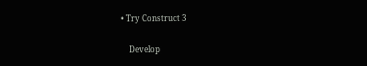• Try Construct 3

    Develop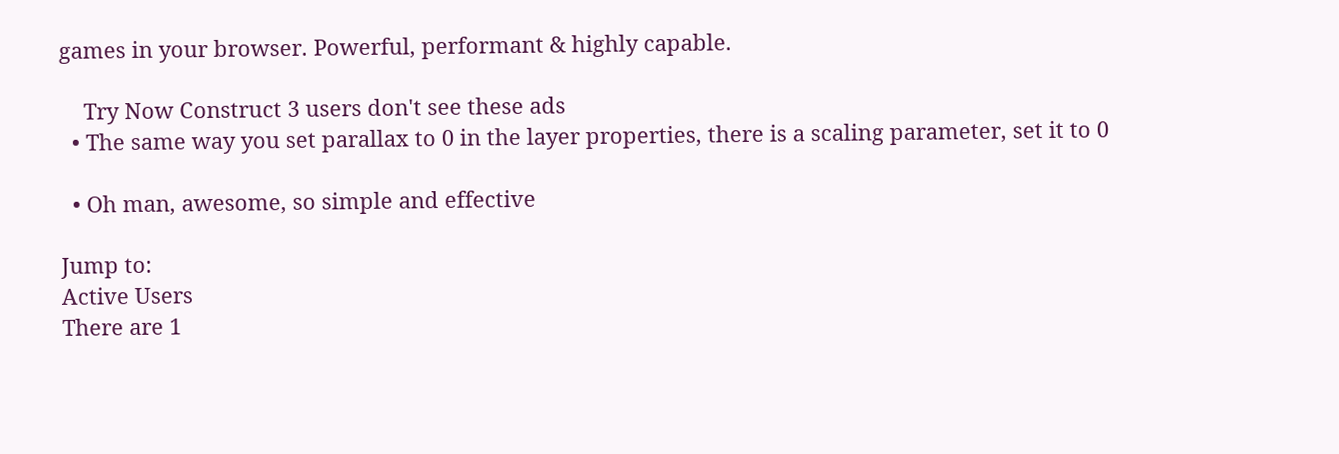games in your browser. Powerful, performant & highly capable.

    Try Now Construct 3 users don't see these ads
  • The same way you set parallax to 0 in the layer properties, there is a scaling parameter, set it to 0

  • Oh man, awesome, so simple and effective

Jump to:
Active Users
There are 1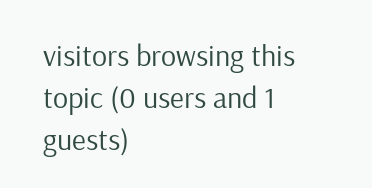visitors browsing this topic (0 users and 1 guests)